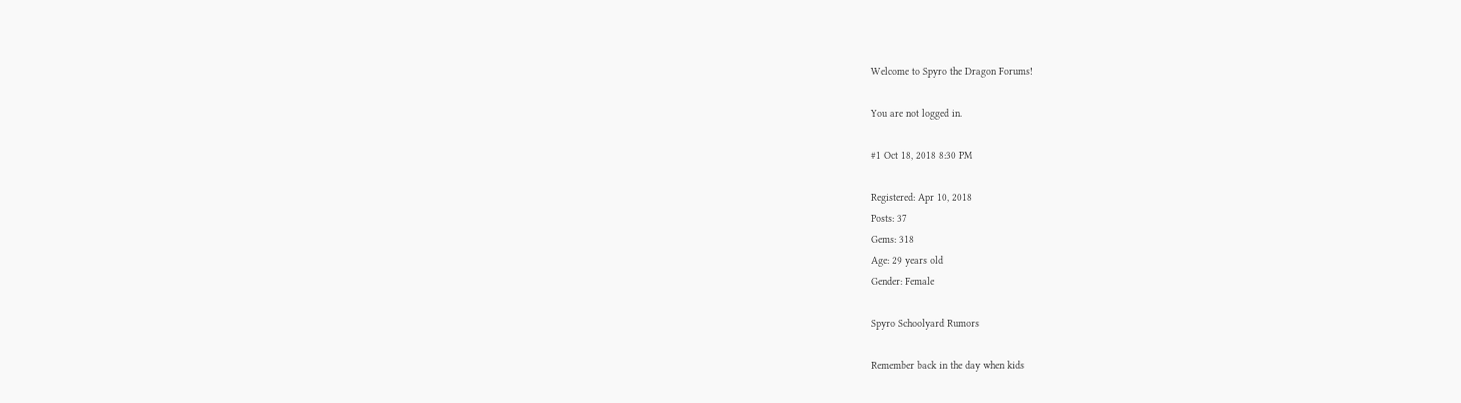Welcome to Spyro the Dragon Forums!

You are not logged in.

#1 Oct 18, 2018 8:30 PM

Registered: Apr 10, 2018
Posts: 37
Gems: 318
Age: 29 years old
Gender: Female

Spyro Schoolyard Rumors

Remember back in the day when kids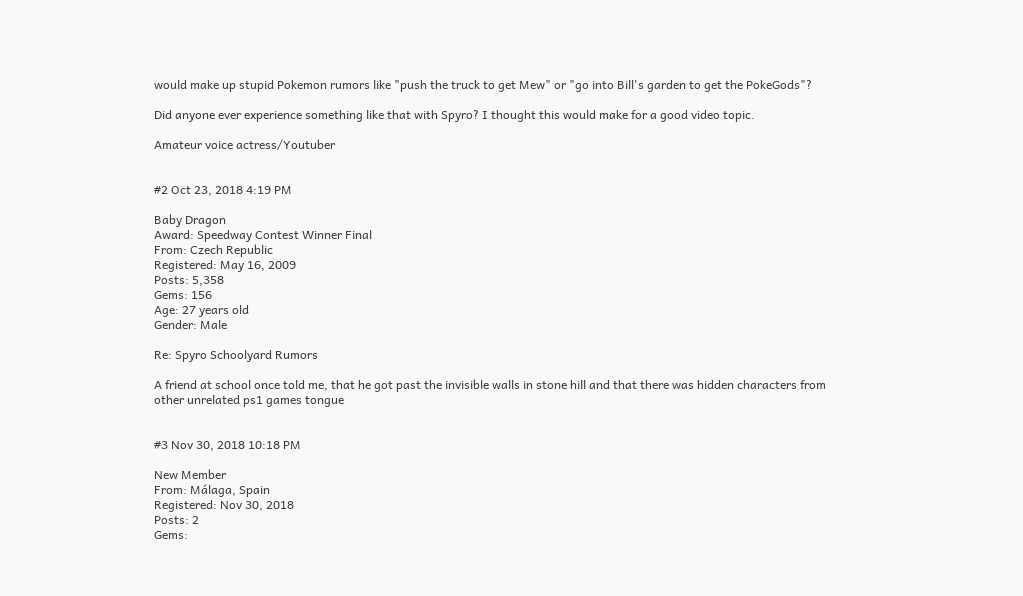would make up stupid Pokemon rumors like "push the truck to get Mew" or "go into Bill's garden to get the PokeGods"?

Did anyone ever experience something like that with Spyro? I thought this would make for a good video topic.

Amateur voice actress/Youtuber


#2 Oct 23, 2018 4:19 PM

Baby Dragon
Award: Speedway Contest Winner Final
From: Czech Republic
Registered: May 16, 2009
Posts: 5,358
Gems: 156
Age: 27 years old
Gender: Male

Re: Spyro Schoolyard Rumors

A friend at school once told me, that he got past the invisible walls in stone hill and that there was hidden characters from other unrelated ps1 games tongue


#3 Nov 30, 2018 10:18 PM

New Member
From: Málaga, Spain
Registered: Nov 30, 2018
Posts: 2
Gems: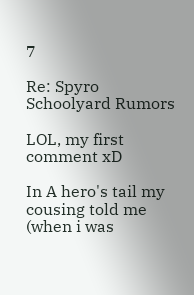7

Re: Spyro Schoolyard Rumors

LOL, my first comment xD

In A hero's tail my cousing told me (when i was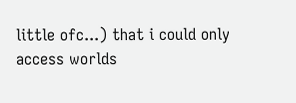little ofc...) that i could only access worlds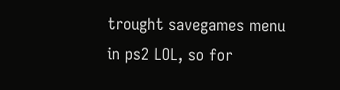trought savegames menu in ps2 LOL, so for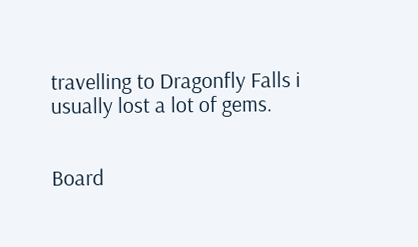travelling to Dragonfly Falls i usually lost a lot of gems.


Board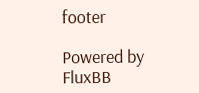footer

Powered by FluxBB